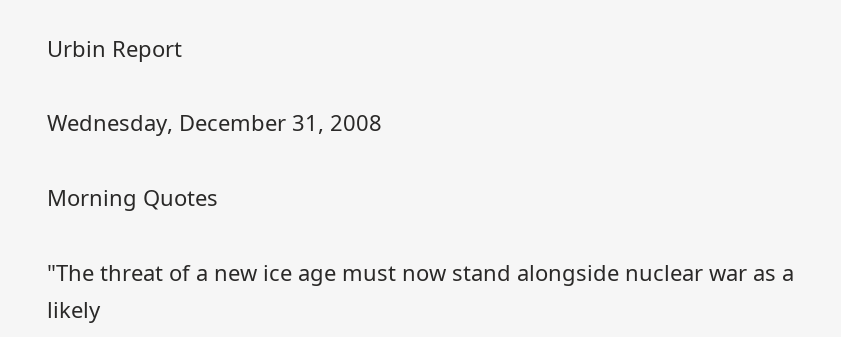Urbin Report

Wednesday, December 31, 2008

Morning Quotes

"The threat of a new ice age must now stand alongside nuclear war as a likely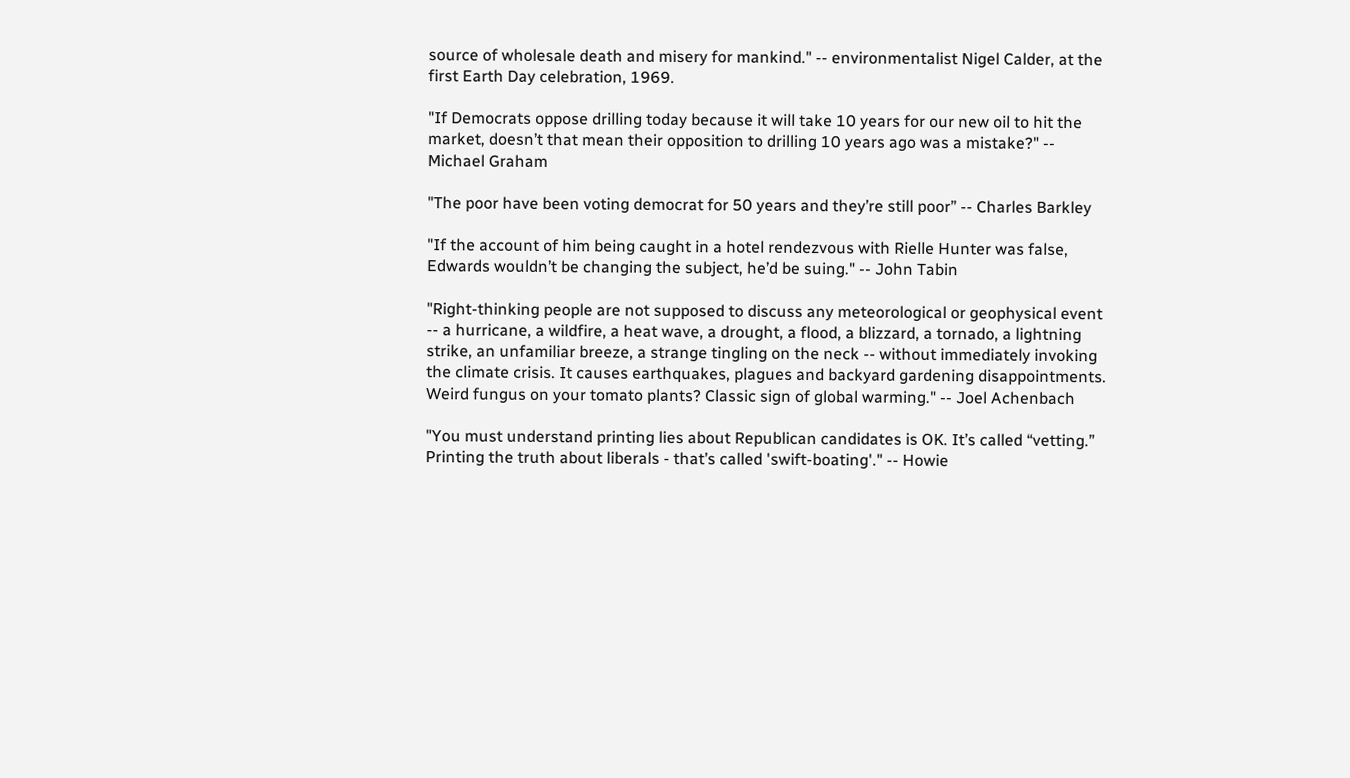source of wholesale death and misery for mankind." -- environmentalist Nigel Calder, at the first Earth Day celebration, 1969.

"If Democrats oppose drilling today because it will take 10 years for our new oil to hit the market, doesn’t that mean their opposition to drilling 10 years ago was a mistake?" -- Michael Graham

"The poor have been voting democrat for 50 years and they’re still poor” -- Charles Barkley

"If the account of him being caught in a hotel rendezvous with Rielle Hunter was false, Edwards wouldn’t be changing the subject, he’d be suing." -- John Tabin

"Right-thinking people are not supposed to discuss any meteorological or geophysical event -- a hurricane, a wildfire, a heat wave, a drought, a flood, a blizzard, a tornado, a lightning strike, an unfamiliar breeze, a strange tingling on the neck -- without immediately invoking the climate crisis. It causes earthquakes, plagues and backyard gardening disappointments. Weird fungus on your tomato plants? Classic sign of global warming." -- Joel Achenbach

"You must understand printing lies about Republican candidates is OK. It’s called “vetting.” Printing the truth about liberals - that’s called 'swift-boating'." -- Howie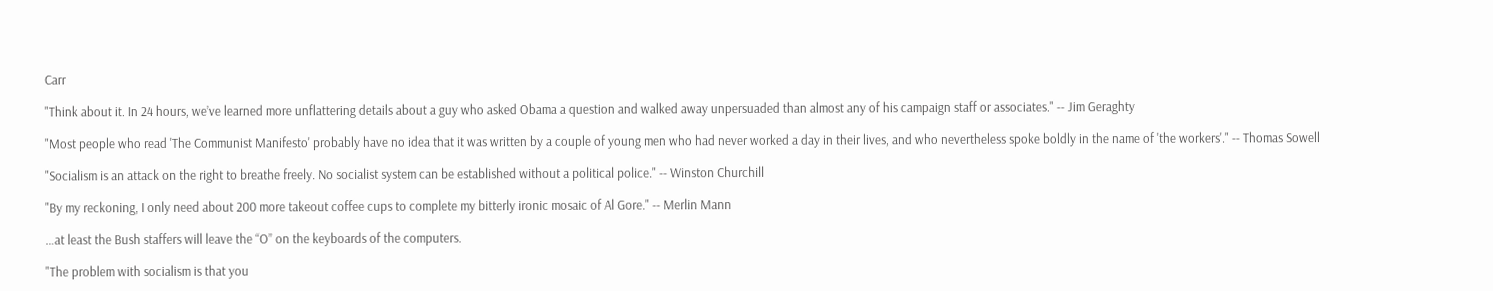Carr

"Think about it. In 24 hours, we’ve learned more unflattering details about a guy who asked Obama a question and walked away unpersuaded than almost any of his campaign staff or associates." -- Jim Geraghty

"Most people who read 'The Communist Manifesto' probably have no idea that it was written by a couple of young men who had never worked a day in their lives, and who nevertheless spoke boldly in the name of 'the workers'." -- Thomas Sowell

"Socialism is an attack on the right to breathe freely. No socialist system can be established without a political police." -- Winston Churchill

"By my reckoning, I only need about 200 more takeout coffee cups to complete my bitterly ironic mosaic of Al Gore." -- Merlin Mann

…at least the Bush staffers will leave the “O” on the keyboards of the computers.

"The problem with socialism is that you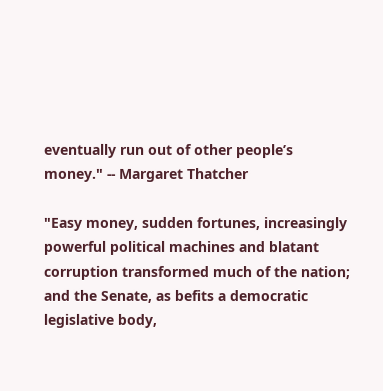eventually run out of other people’s money." -- Margaret Thatcher

"Easy money, sudden fortunes, increasingly powerful political machines and blatant corruption transformed much of the nation; and the Senate, as befits a democratic legislative body,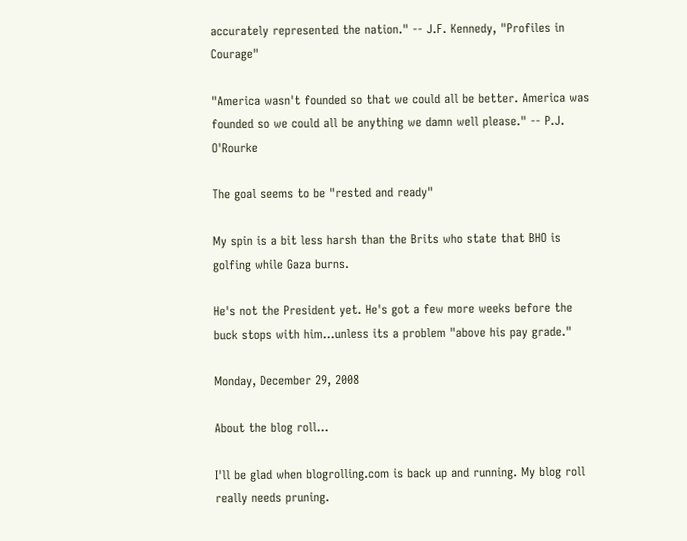accurately represented the nation." -- J.F. Kennedy, "Profiles in Courage"

"America wasn't founded so that we could all be better. America was founded so we could all be anything we damn well please." -- P.J. O'Rourke

The goal seems to be "rested and ready"

My spin is a bit less harsh than the Brits who state that BHO is golfing while Gaza burns.

He's not the President yet. He's got a few more weeks before the buck stops with him...unless its a problem "above his pay grade."

Monday, December 29, 2008

About the blog roll...

I'll be glad when blogrolling.com is back up and running. My blog roll really needs pruning.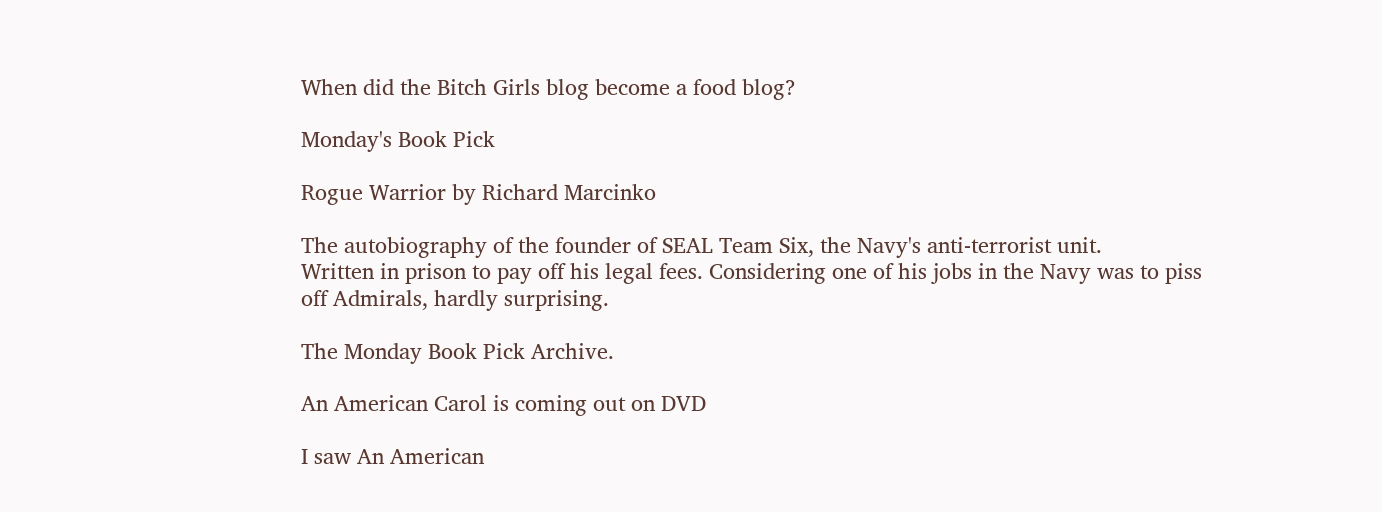When did the Bitch Girls blog become a food blog?

Monday's Book Pick

Rogue Warrior by Richard Marcinko

The autobiography of the founder of SEAL Team Six, the Navy's anti-terrorist unit.
Written in prison to pay off his legal fees. Considering one of his jobs in the Navy was to piss off Admirals, hardly surprising.

The Monday Book Pick Archive.

An American Carol is coming out on DVD

I saw An American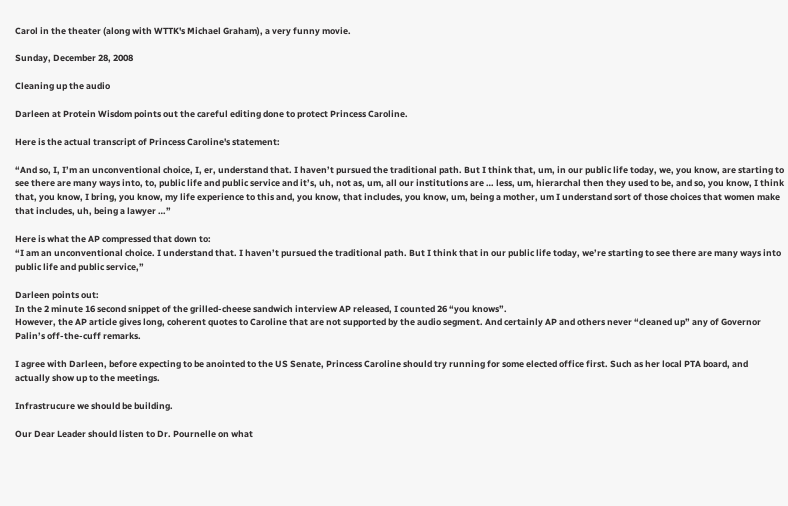Carol in the theater (along with WTTK's Michael Graham), a very funny movie.

Sunday, December 28, 2008

Cleaning up the audio

Darleen at Protein Wisdom points out the careful editing done to protect Princess Caroline.

Here is the actual transcript of Princess Caroline's statement:

“And so, I, I’m an unconventional choice, I, er, understand that. I haven’t pursued the traditional path. But I think that, um, in our public life today, we, you know, are starting to see there are many ways into, to, public life and public service and it’s, uh, not as, um, all our institutions are … less, um, hierarchal then they used to be, and so, you know, I think that, you know, I bring, you know, my life experience to this and, you know, that includes, you know, um, being a mother, um I understand sort of those choices that women make that includes, uh, being a lawyer …”

Here is what the AP compressed that down to:
“I am an unconventional choice. I understand that. I haven’t pursued the traditional path. But I think that in our public life today, we’re starting to see there are many ways into public life and public service,”

Darleen points out:
In the 2 minute 16 second snippet of the grilled-cheese sandwich interview AP released, I counted 26 “you knows”.
However, the AP article gives long, coherent quotes to Caroline that are not supported by the audio segment. And certainly AP and others never “cleaned up” any of Governor Palin’s off-the-cuff remarks.

I agree with Darleen, before expecting to be anointed to the US Senate, Princess Caroline should try running for some elected office first. Such as her local PTA board, and actually show up to the meetings.

Infrastrucure we should be building.

Our Dear Leader should listen to Dr. Pournelle on what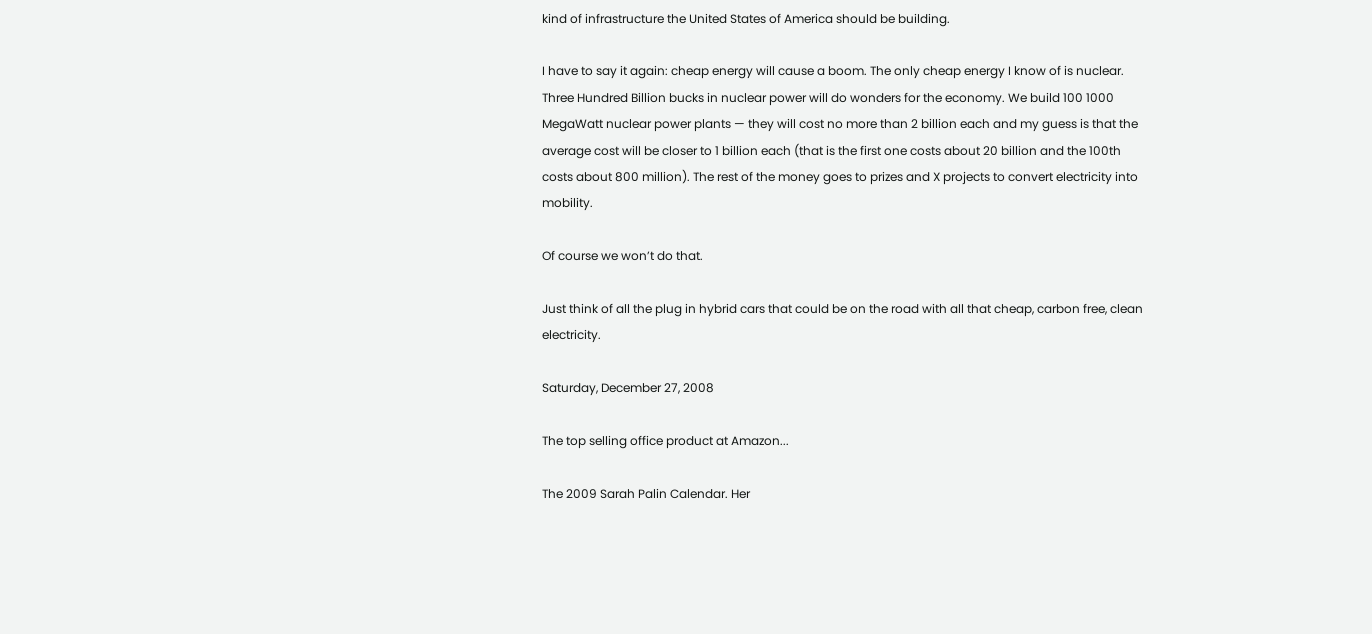kind of infrastructure the United States of America should be building.

I have to say it again: cheap energy will cause a boom. The only cheap energy I know of is nuclear. Three Hundred Billion bucks in nuclear power will do wonders for the economy. We build 100 1000 MegaWatt nuclear power plants — they will cost no more than 2 billion each and my guess is that the average cost will be closer to 1 billion each (that is the first one costs about 20 billion and the 100th costs about 800 million). The rest of the money goes to prizes and X projects to convert electricity into mobility.

Of course we won’t do that.

Just think of all the plug in hybrid cars that could be on the road with all that cheap, carbon free, clean electricity.

Saturday, December 27, 2008

The top selling office product at Amazon...

The 2009 Sarah Palin Calendar. Her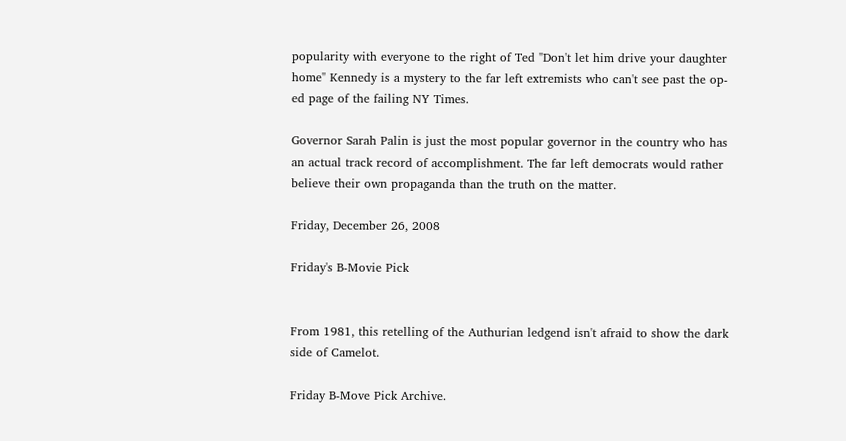popularity with everyone to the right of Ted "Don't let him drive your daughter home" Kennedy is a mystery to the far left extremists who can't see past the op-ed page of the failing NY Times.

Governor Sarah Palin is just the most popular governor in the country who has an actual track record of accomplishment. The far left democrats would rather believe their own propaganda than the truth on the matter.

Friday, December 26, 2008

Friday's B-Movie Pick


From 1981, this retelling of the Authurian ledgend isn't afraid to show the dark side of Camelot.

Friday B-Move Pick Archive.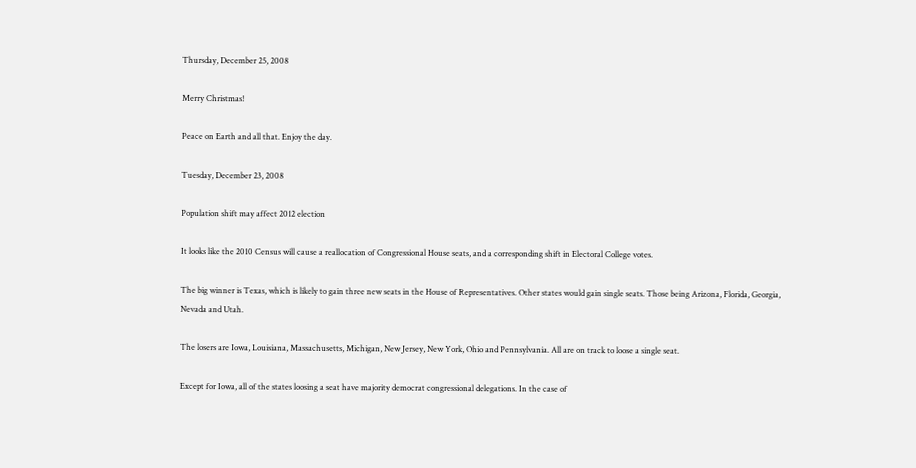Thursday, December 25, 2008

Merry Christmas!

Peace on Earth and all that. Enjoy the day.

Tuesday, December 23, 2008

Population shift may affect 2012 election

It looks like the 2010 Census will cause a reallocation of Congressional House seats, and a corresponding shift in Electoral College votes.

The big winner is Texas, which is likely to gain three new seats in the House of Representatives. Other states would gain single seats. Those being Arizona, Florida, Georgia, Nevada and Utah.

The losers are Iowa, Louisiana, Massachusetts, Michigan, New Jersey, New York, Ohio and Pennsylvania. All are on track to loose a single seat.

Except for Iowa, all of the states loosing a seat have majority democrat congressional delegations. In the case of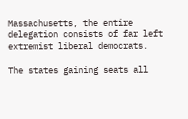Massachusetts, the entire delegation consists of far left extremist liberal democrats.

The states gaining seats all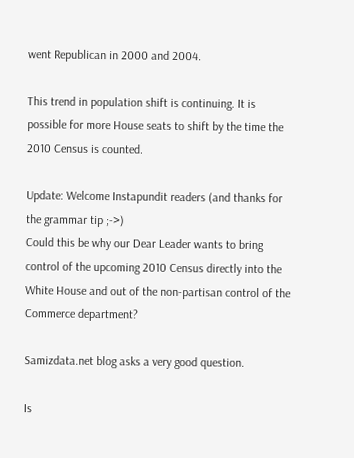went Republican in 2000 and 2004.

This trend in population shift is continuing. It is possible for more House seats to shift by the time the 2010 Census is counted.

Update: Welcome Instapundit readers (and thanks for the grammar tip ;->)
Could this be why our Dear Leader wants to bring control of the upcoming 2010 Census directly into the White House and out of the non-partisan control of the Commerce department?

Samizdata.net blog asks a very good question.

Is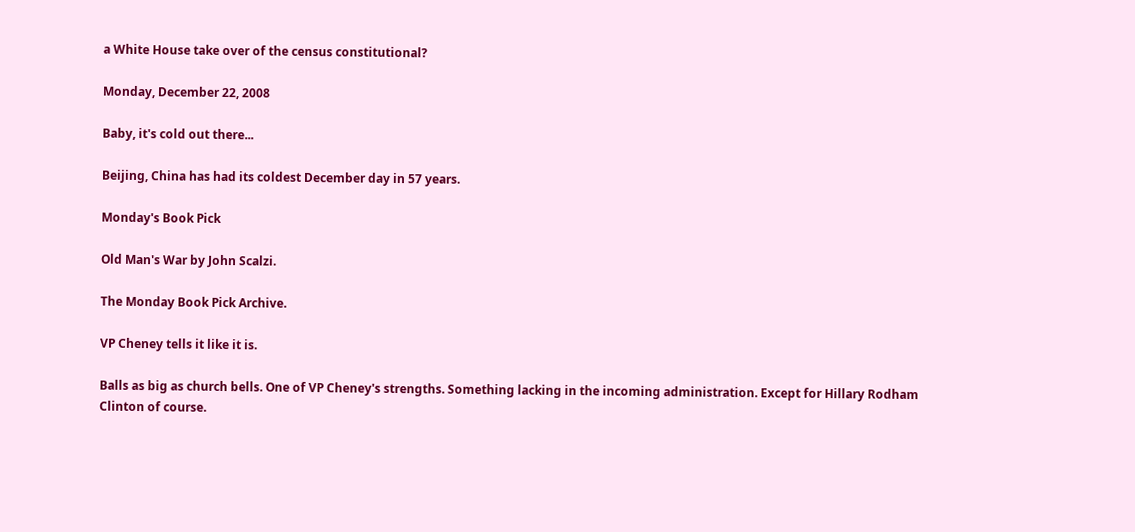a White House take over of the census constitutional?

Monday, December 22, 2008

Baby, it's cold out there...

Beijing, China has had its coldest December day in 57 years.

Monday's Book Pick

Old Man's War by John Scalzi.

The Monday Book Pick Archive.

VP Cheney tells it like it is.

Balls as big as church bells. One of VP Cheney's strengths. Something lacking in the incoming administration. Except for Hillary Rodham Clinton of course.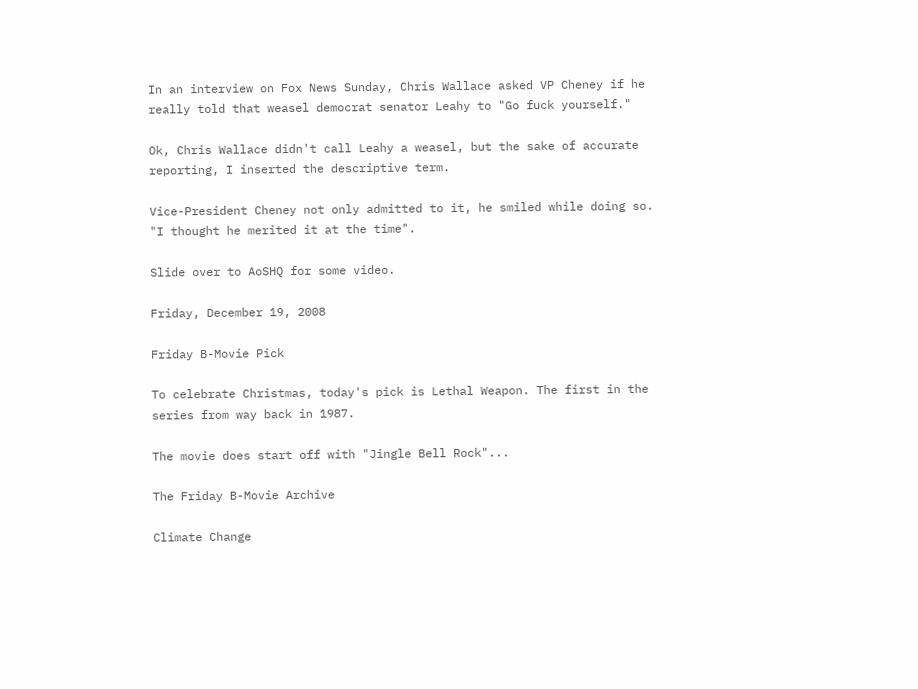In an interview on Fox News Sunday, Chris Wallace asked VP Cheney if he really told that weasel democrat senator Leahy to "Go fuck yourself."

Ok, Chris Wallace didn't call Leahy a weasel, but the sake of accurate reporting, I inserted the descriptive term.

Vice-President Cheney not only admitted to it, he smiled while doing so.
"I thought he merited it at the time".

Slide over to AoSHQ for some video.

Friday, December 19, 2008

Friday B-Movie Pick

To celebrate Christmas, today's pick is Lethal Weapon. The first in the series from way back in 1987.

The movie does start off with "Jingle Bell Rock"...

The Friday B-Movie Archive

Climate Change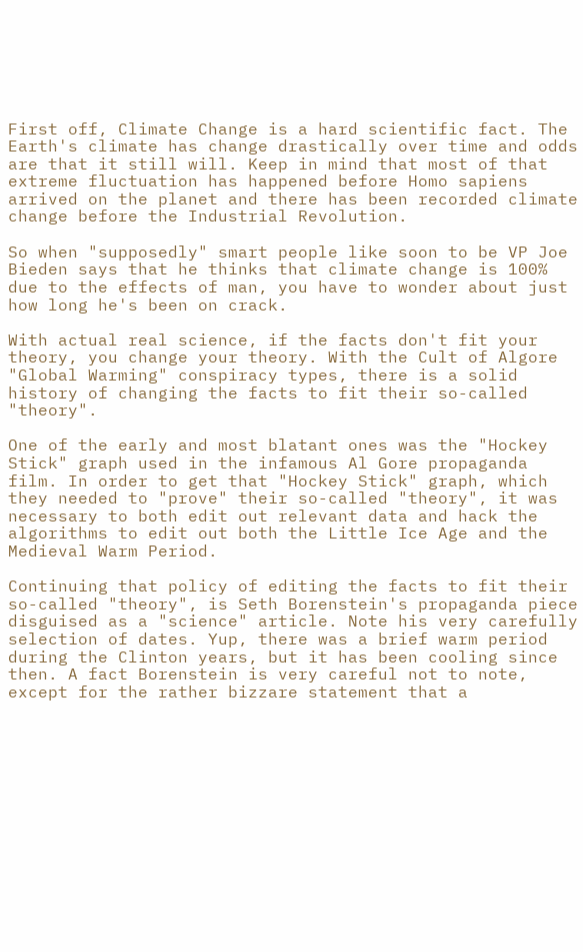First off, Climate Change is a hard scientific fact. The Earth's climate has change drastically over time and odds are that it still will. Keep in mind that most of that extreme fluctuation has happened before Homo sapiens arrived on the planet and there has been recorded climate change before the Industrial Revolution.

So when "supposedly" smart people like soon to be VP Joe Bieden says that he thinks that climate change is 100% due to the effects of man, you have to wonder about just how long he's been on crack.

With actual real science, if the facts don't fit your theory, you change your theory. With the Cult of Algore "Global Warming" conspiracy types, there is a solid history of changing the facts to fit their so-called "theory".

One of the early and most blatant ones was the "Hockey Stick" graph used in the infamous Al Gore propaganda film. In order to get that "Hockey Stick" graph, which they needed to "prove" their so-called "theory", it was necessary to both edit out relevant data and hack the algorithms to edit out both the Little Ice Age and the Medieval Warm Period.

Continuing that policy of editing the facts to fit their so-called "theory", is Seth Borenstein's propaganda piece disguised as a "science" article. Note his very carefully selection of dates. Yup, there was a brief warm period during the Clinton years, but it has been cooling since then. A fact Borenstein is very careful not to note, except for the rather bizzare statement that a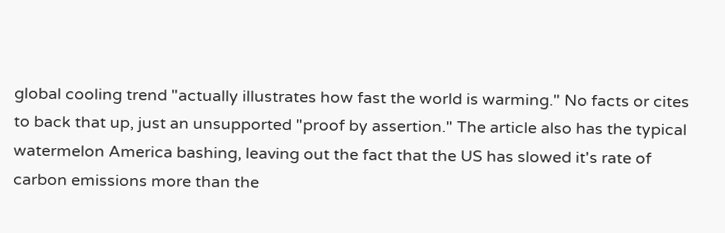global cooling trend "actually illustrates how fast the world is warming." No facts or cites to back that up, just an unsupported "proof by assertion." The article also has the typical watermelon America bashing, leaving out the fact that the US has slowed it's rate of carbon emissions more than the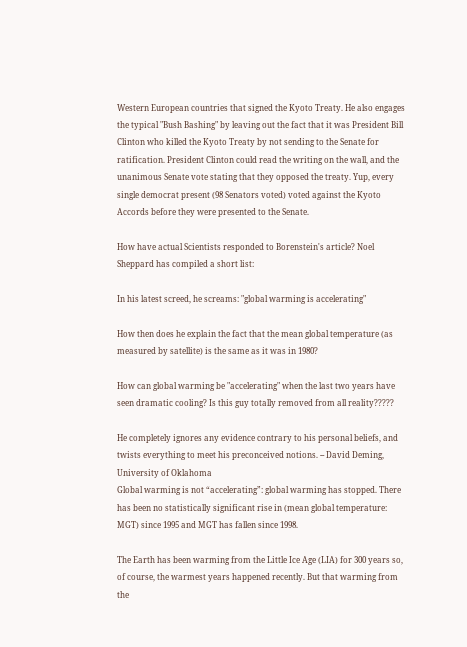Western European countries that signed the Kyoto Treaty. He also engages the typical "Bush Bashing" by leaving out the fact that it was President Bill Clinton who killed the Kyoto Treaty by not sending to the Senate for ratification. President Clinton could read the writing on the wall, and the unanimous Senate vote stating that they opposed the treaty. Yup, every single democrat present (98 Senators voted) voted against the Kyoto Accords before they were presented to the Senate.

How have actual Scientists responded to Borenstein's article? Noel Sheppard has compiled a short list:

In his latest screed, he screams: "global warming is accelerating"

How then does he explain the fact that the mean global temperature (as measured by satellite) is the same as it was in 1980?

How can global warming be "accelerating" when the last two years have seen dramatic cooling? Is this guy totally removed from all reality?????

He completely ignores any evidence contrary to his personal beliefs, and twists everything to meet his preconceived notions. -- David Deming, University of Oklahoma
Global warming is not “accelerating”: global warming has stopped. There has been no statistically significant rise in (mean global temperature: MGT) since 1995 and MGT has fallen since 1998.

The Earth has been warming from the Little Ice Age (LIA) for 300 years so, of course, the warmest years happened recently. But that warming from the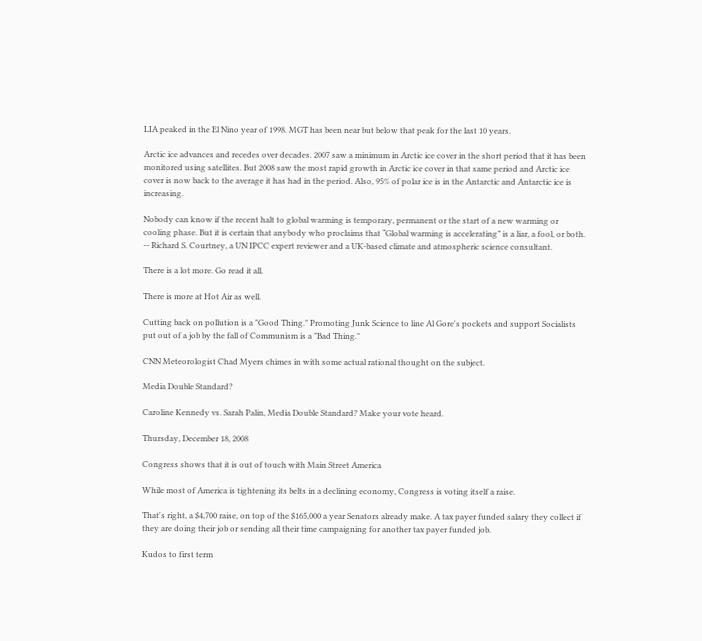LIA peaked in the El Nino year of 1998. MGT has been near but below that peak for the last 10 years.

Arctic ice advances and recedes over decades. 2007 saw a minimum in Arctic ice cover in the short period that it has been monitored using satellites. But 2008 saw the most rapid growth in Arctic ice cover in that same period and Arctic ice cover is now back to the average it has had in the period. Also, 95% of polar ice is in the Antarctic and Antarctic ice is increasing.

Nobody can know if the recent halt to global warming is temporary, permanent or the start of a new warming or cooling phase. But it is certain that anybody who proclaims that “Global warming is accelerating” is a liar, a fool, or both. -- Richard S. Courtney, a UN IPCC expert reviewer and a UK-based climate and atmospheric science consultant.

There is a lot more. Go read it all.

There is more at Hot Air as well.

Cutting back on pollution is a "Good Thing." Promoting Junk Science to line Al Gore's pockets and support Socialists put out of a job by the fall of Communism is a "Bad Thing."

CNN Meteorologist Chad Myers chimes in with some actual rational thought on the subject.

Media Double Standard?

Caroline Kennedy vs. Sarah Palin, Media Double Standard? Make your vote heard.

Thursday, December 18, 2008

Congress shows that it is out of touch with Main Street America

While most of America is tightening its belts in a declining economy, Congress is voting itself a raise.

That's right, a $4,700 raise, on top of the $165,000 a year Senators already make. A tax payer funded salary they collect if they are doing their job or sending all their time campaigning for another tax payer funded job.

Kudos to first term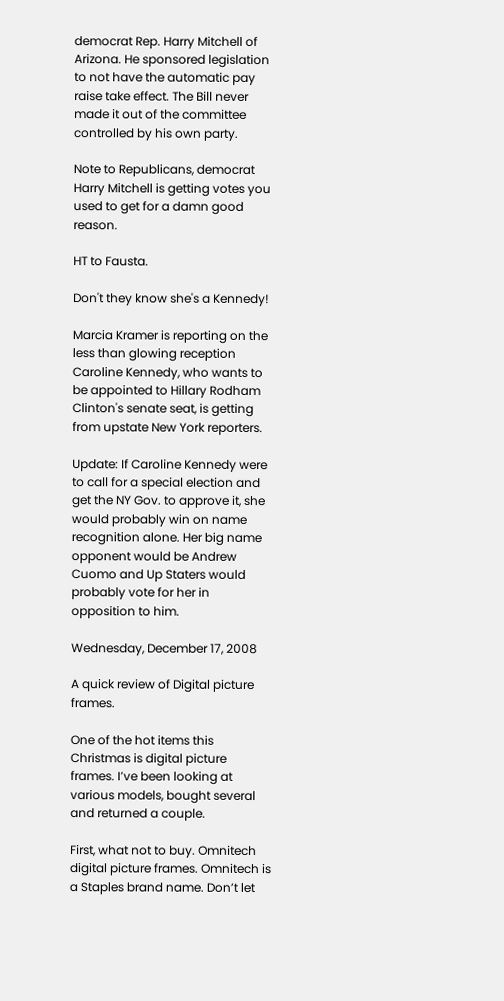democrat Rep. Harry Mitchell of Arizona. He sponsored legislation to not have the automatic pay raise take effect. The Bill never made it out of the committee controlled by his own party.

Note to Republicans, democrat Harry Mitchell is getting votes you used to get for a damn good reason.

HT to Fausta.

Don't they know she's a Kennedy!

Marcia Kramer is reporting on the less than glowing reception Caroline Kennedy, who wants to be appointed to Hillary Rodham Clinton's senate seat, is getting from upstate New York reporters.

Update: If Caroline Kennedy were to call for a special election and get the NY Gov. to approve it, she would probably win on name recognition alone. Her big name opponent would be Andrew Cuomo and Up Staters would probably vote for her in opposition to him.

Wednesday, December 17, 2008

A quick review of Digital picture frames.

One of the hot items this Christmas is digital picture frames. I’ve been looking at various models, bought several and returned a couple.

First, what not to buy. Omnitech digital picture frames. Omnitech is a Staples brand name. Don’t let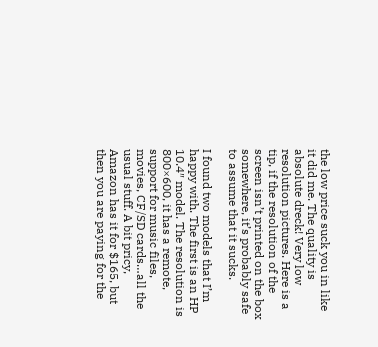the low price suck you in like it did me. The quality is absolute dreck! Very low resolution pictures. Here is a tip, if the resolution of the screen isn’t printed on the box somewhere, it’s probably safe to assume that it sucks.

I found two models that I’m happy with. The first is an HP 10.4″ model. The resolution is 800×600, it has a remote, support for music files, movies, CF/SD cards…all the usual stuff. A bit pricy, Amazon has it for $165, but then you are paying for the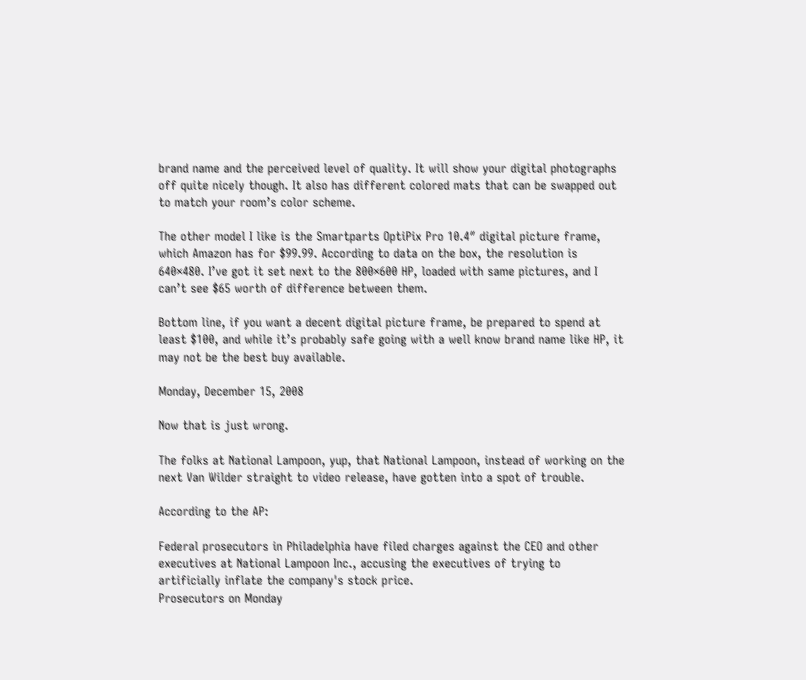brand name and the perceived level of quality. It will show your digital photographs off quite nicely though. It also has different colored mats that can be swapped out to match your room’s color scheme.

The other model I like is the Smartparts OptiPix Pro 10.4″ digital picture frame, which Amazon has for $99.99. According to data on the box, the resolution is 640×480. I’ve got it set next to the 800×600 HP, loaded with same pictures, and I can’t see $65 worth of difference between them.

Bottom line, if you want a decent digital picture frame, be prepared to spend at least $100, and while it’s probably safe going with a well know brand name like HP, it may not be the best buy available.

Monday, December 15, 2008

Now that is just wrong.

The folks at National Lampoon, yup, that National Lampoon, instead of working on the next Van Wilder straight to video release, have gotten into a spot of trouble.

According to the AP:

Federal prosecutors in Philadelphia have filed charges against the CEO and other executives at National Lampoon Inc., accusing the executives of trying to artificially inflate the company's stock price.
Prosecutors on Monday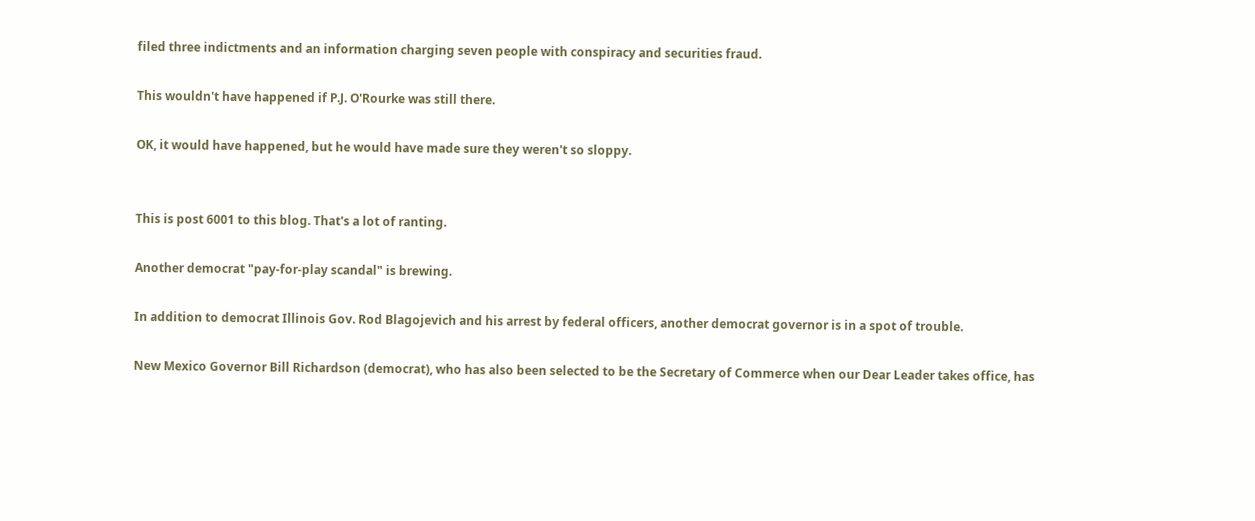filed three indictments and an information charging seven people with conspiracy and securities fraud.

This wouldn't have happened if P.J. O'Rourke was still there.

OK, it would have happened, but he would have made sure they weren't so sloppy.


This is post 6001 to this blog. That's a lot of ranting.

Another democrat "pay-for-play scandal" is brewing.

In addition to democrat Illinois Gov. Rod Blagojevich and his arrest by federal officers, another democrat governor is in a spot of trouble.

New Mexico Governor Bill Richardson (democrat), who has also been selected to be the Secretary of Commerce when our Dear Leader takes office, has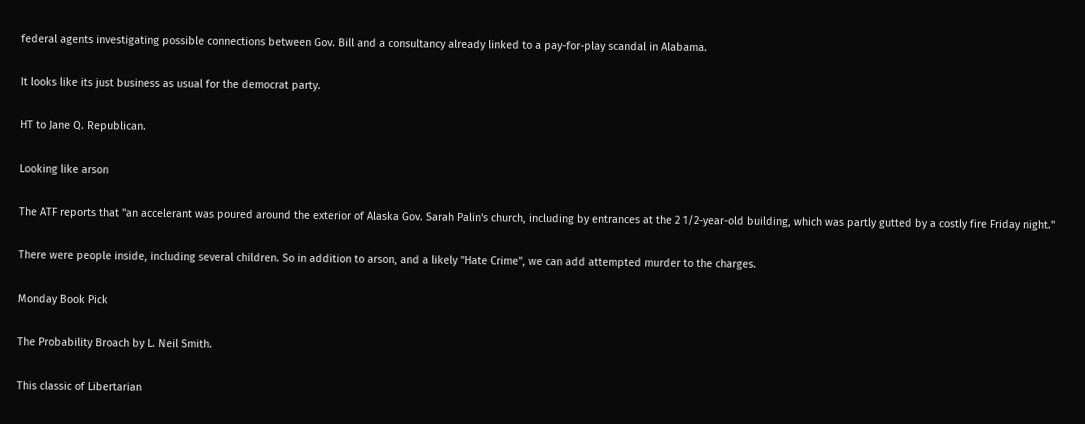federal agents investigating possible connections between Gov. Bill and a consultancy already linked to a pay-for-play scandal in Alabama.

It looks like its just business as usual for the democrat party.

HT to Jane Q. Republican.

Looking like arson

The ATF reports that "an accelerant was poured around the exterior of Alaska Gov. Sarah Palin's church, including by entrances at the 2 1/2-year-old building, which was partly gutted by a costly fire Friday night."

There were people inside, including several children. So in addition to arson, and a likely "Hate Crime", we can add attempted murder to the charges.

Monday Book Pick

The Probability Broach by L. Neil Smith.

This classic of Libertarian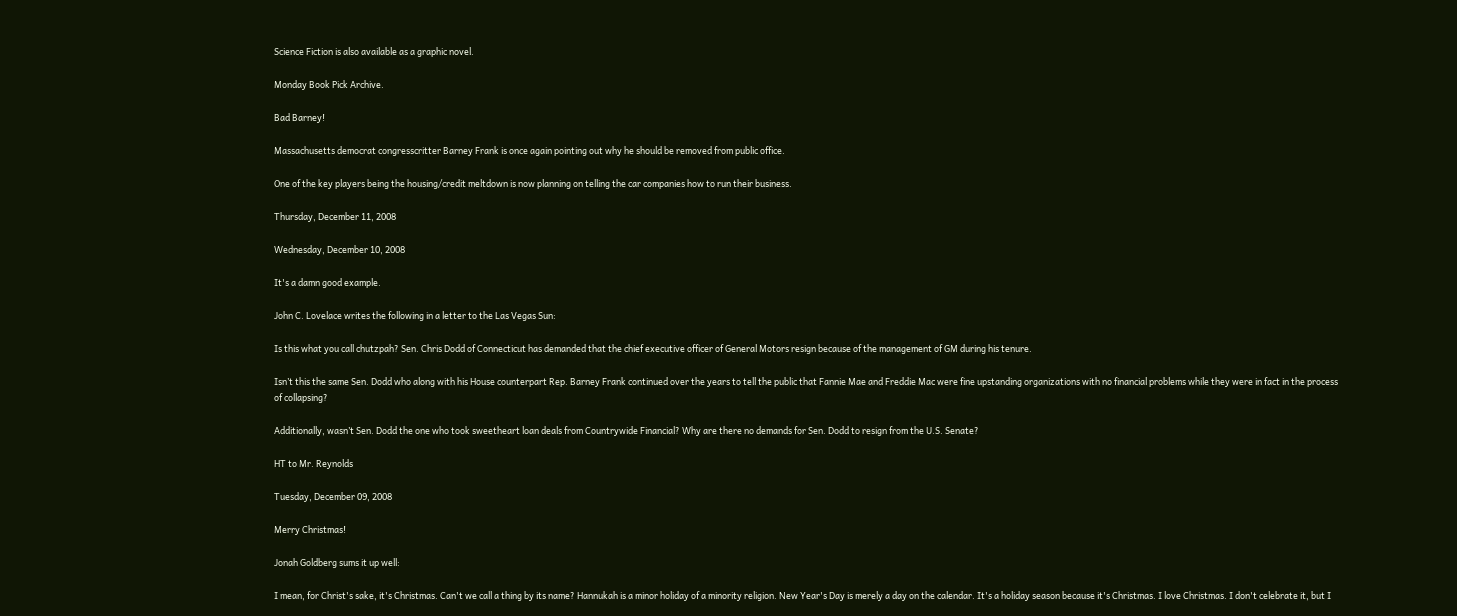Science Fiction is also available as a graphic novel.

Monday Book Pick Archive.

Bad Barney!

Massachusetts democrat congresscritter Barney Frank is once again pointing out why he should be removed from public office.

One of the key players being the housing/credit meltdown is now planning on telling the car companies how to run their business.

Thursday, December 11, 2008

Wednesday, December 10, 2008

It's a damn good example.

John C. Lovelace writes the following in a letter to the Las Vegas Sun:

Is this what you call chutzpah? Sen. Chris Dodd of Connecticut has demanded that the chief executive officer of General Motors resign because of the management of GM during his tenure.

Isn’t this the same Sen. Dodd who along with his House counterpart Rep. Barney Frank continued over the years to tell the public that Fannie Mae and Freddie Mac were fine upstanding organizations with no financial problems while they were in fact in the process of collapsing?

Additionally, wasn’t Sen. Dodd the one who took sweetheart loan deals from Countrywide Financial? Why are there no demands for Sen. Dodd to resign from the U.S. Senate?

HT to Mr. Reynolds

Tuesday, December 09, 2008

Merry Christmas!

Jonah Goldberg sums it up well:

I mean, for Christ's sake, it's Christmas. Can't we call a thing by its name? Hannukah is a minor holiday of a minority religion. New Year's Day is merely a day on the calendar. It's a holiday season because it's Christmas. I love Christmas. I don't celebrate it, but I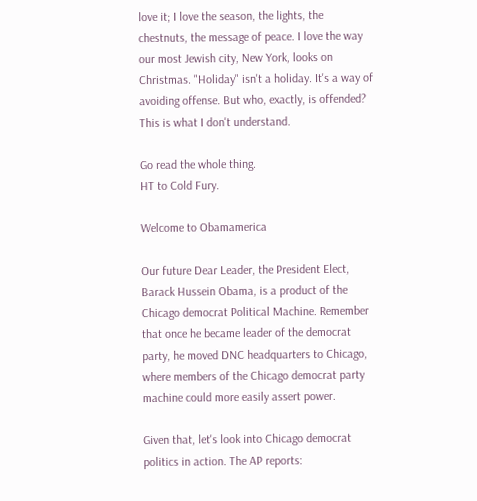love it; I love the season, the lights, the chestnuts, the message of peace. I love the way our most Jewish city, New York, looks on Christmas. "Holiday" isn't a holiday. It's a way of avoiding offense. But who, exactly, is offended? This is what I don't understand.

Go read the whole thing.
HT to Cold Fury.

Welcome to Obamamerica

Our future Dear Leader, the President Elect, Barack Hussein Obama, is a product of the Chicago democrat Political Machine. Remember that once he became leader of the democrat party, he moved DNC headquarters to Chicago, where members of the Chicago democrat party machine could more easily assert power.

Given that, let's look into Chicago democrat politics in action. The AP reports: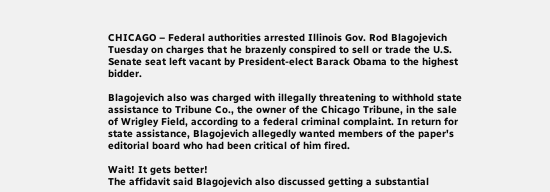CHICAGO – Federal authorities arrested Illinois Gov. Rod Blagojevich Tuesday on charges that he brazenly conspired to sell or trade the U.S. Senate seat left vacant by President-elect Barack Obama to the highest bidder.

Blagojevich also was charged with illegally threatening to withhold state assistance to Tribune Co., the owner of the Chicago Tribune, in the sale of Wrigley Field, according to a federal criminal complaint. In return for state assistance, Blagojevich allegedly wanted members of the paper's editorial board who had been critical of him fired.

Wait! It gets better!
The affidavit said Blagojevich also discussed getting a substantial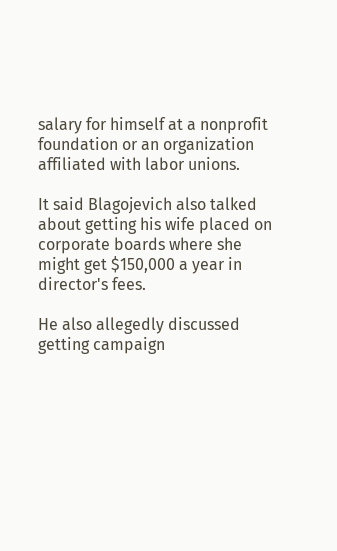salary for himself at a nonprofit foundation or an organization affiliated with labor unions.

It said Blagojevich also talked about getting his wife placed on corporate boards where she might get $150,000 a year in director's fees.

He also allegedly discussed getting campaign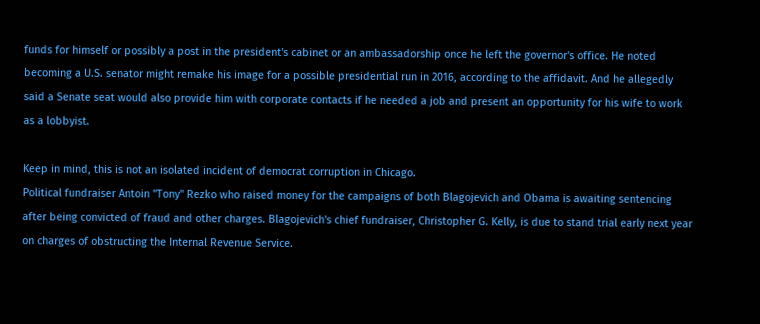funds for himself or possibly a post in the president's cabinet or an ambassadorship once he left the governor's office. He noted becoming a U.S. senator might remake his image for a possible presidential run in 2016, according to the affidavit. And he allegedly said a Senate seat would also provide him with corporate contacts if he needed a job and present an opportunity for his wife to work as a lobbyist.

Keep in mind, this is not an isolated incident of democrat corruption in Chicago.
Political fundraiser Antoin "Tony" Rezko who raised money for the campaigns of both Blagojevich and Obama is awaiting sentencing after being convicted of fraud and other charges. Blagojevich's chief fundraiser, Christopher G. Kelly, is due to stand trial early next year on charges of obstructing the Internal Revenue Service.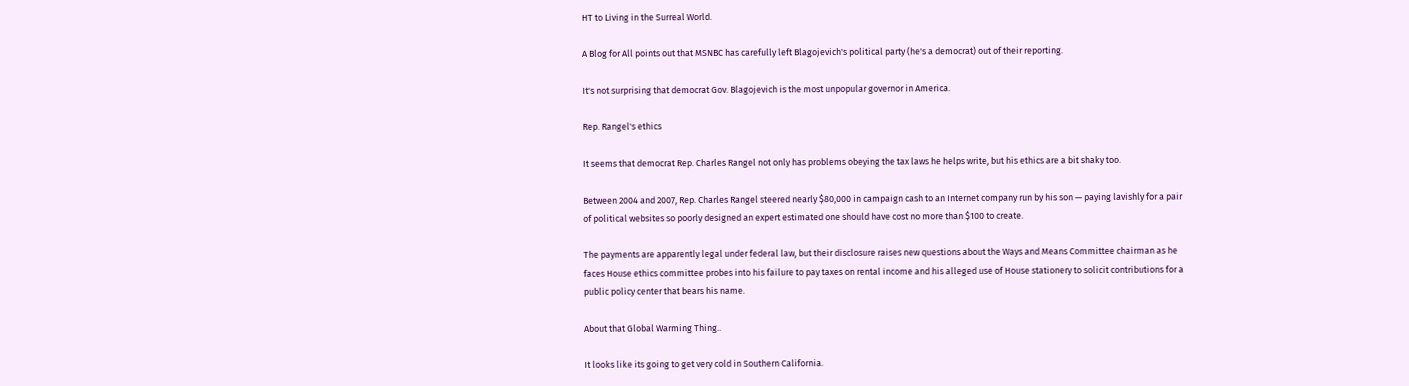HT to Living in the Surreal World.

A Blog for All points out that MSNBC has carefully left Blagojevich's political party (he's a democrat) out of their reporting.

It's not surprising that democrat Gov. Blagojevich is the most unpopular governor in America.

Rep. Rangel's ethics

It seems that democrat Rep. Charles Rangel not only has problems obeying the tax laws he helps write, but his ethics are a bit shaky too.

Between 2004 and 2007, Rep. Charles Rangel steered nearly $80,000 in campaign cash to an Internet company run by his son — paying lavishly for a pair of political websites so poorly designed an expert estimated one should have cost no more than $100 to create.

The payments are apparently legal under federal law, but their disclosure raises new questions about the Ways and Means Committee chairman as he faces House ethics committee probes into his failure to pay taxes on rental income and his alleged use of House stationery to solicit contributions for a public policy center that bears his name.

About that Global Warming Thing..

It looks like its going to get very cold in Southern California.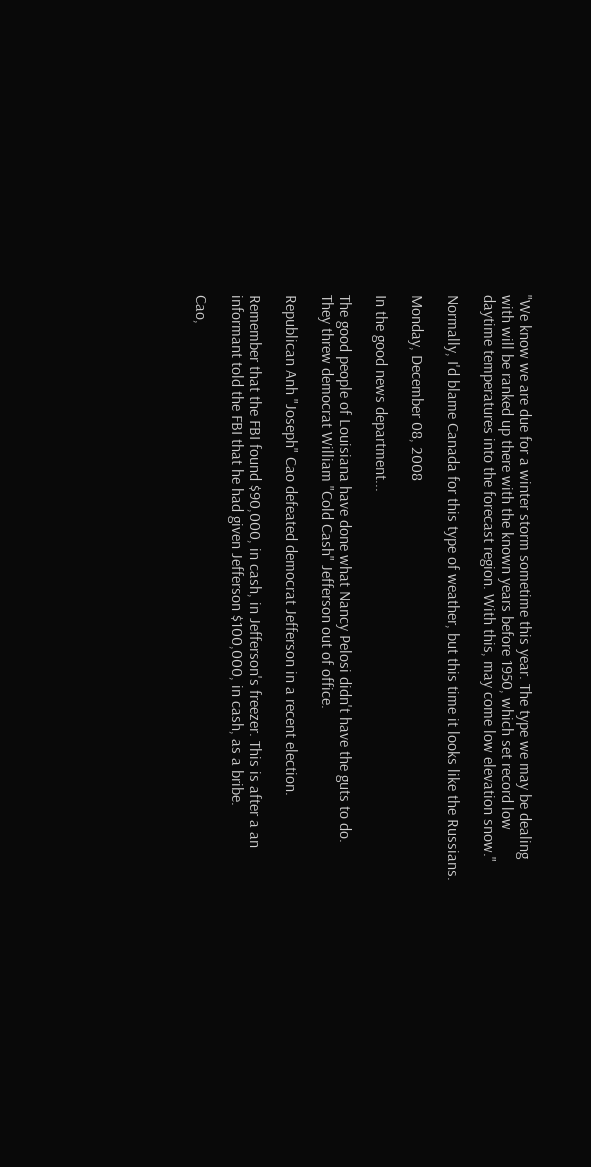"We know we are due for a winter storm sometime this year. The type we may be dealing with will be ranked up there with the known years before 1950, which set record low daytime temperatures into the forecast region. With this, may come low elevation snow."

Normally, I'd blame Canada for this type of weather, but this time it looks like the Russians.

Monday, December 08, 2008

In the good news department...

The good people of Louisiana have done what Nancy Pelosi didn't have the guts to do.
They threw democrat William "Cold Cash" Jefferson out of office.

Republican Anh "Joseph" Cao defeated democrat Jefferson in a recent election.

Remember that the FBI found $90,000, in cash, in Jefferson's freezer. This is after a an informant told the FBI that he had given Jefferson $100,000, in cash, as a bribe.

Cao,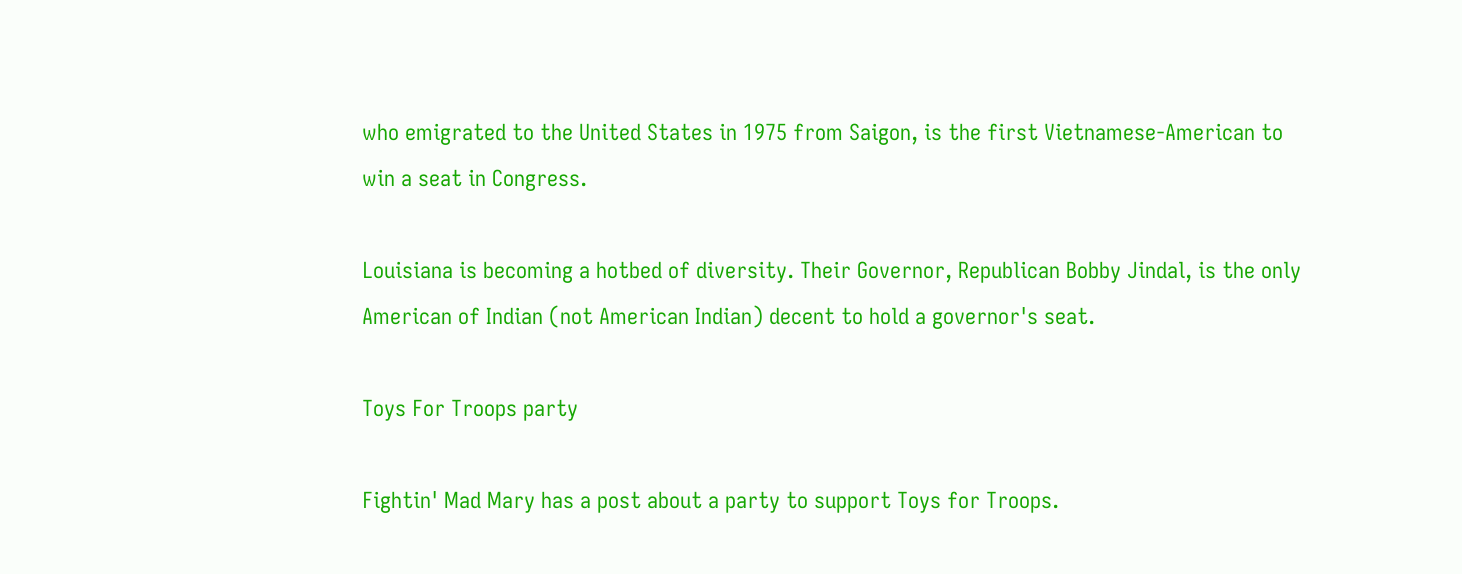who emigrated to the United States in 1975 from Saigon, is the first Vietnamese-American to win a seat in Congress.

Louisiana is becoming a hotbed of diversity. Their Governor, Republican Bobby Jindal, is the only American of Indian (not American Indian) decent to hold a governor's seat.

Toys For Troops party

Fightin' Mad Mary has a post about a party to support Toys for Troops.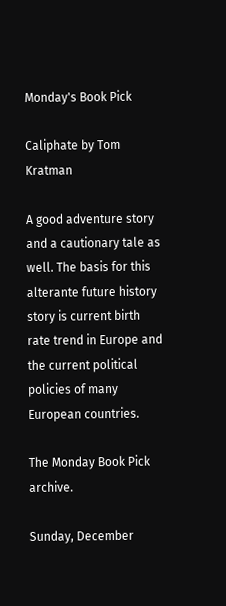Monday's Book Pick

Caliphate by Tom Kratman

A good adventure story and a cautionary tale as well. The basis for this alterante future history story is current birth rate trend in Europe and the current political policies of many European countries.

The Monday Book Pick archive.

Sunday, December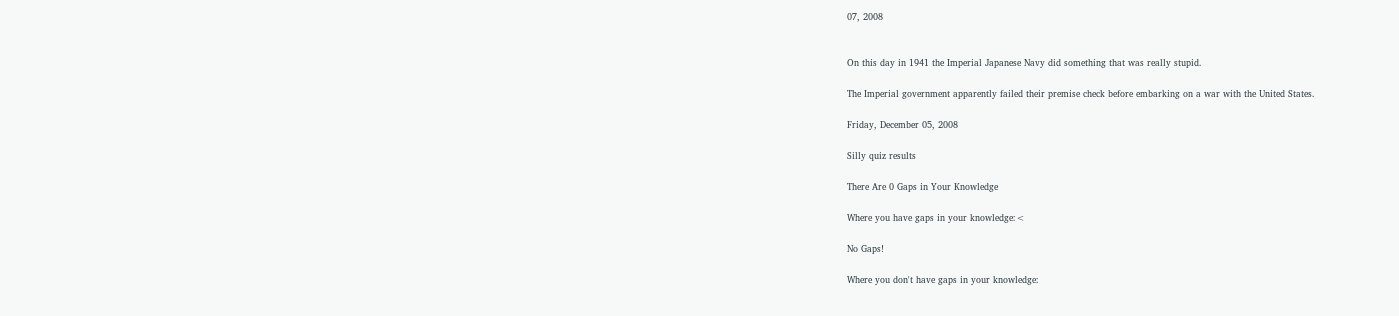07, 2008


On this day in 1941 the Imperial Japanese Navy did something that was really stupid.

The Imperial government apparently failed their premise check before embarking on a war with the United States.

Friday, December 05, 2008

Silly quiz results

There Are 0 Gaps in Your Knowledge

Where you have gaps in your knowledge:<

No Gaps!

Where you don't have gaps in your knowledge: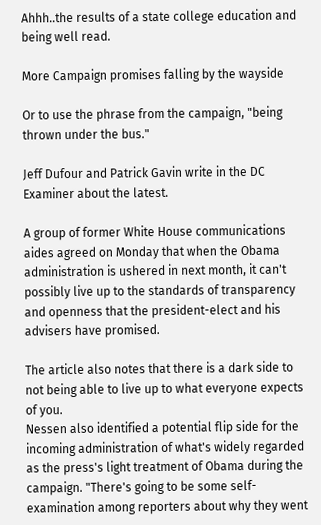Ahhh..the results of a state college education and being well read.

More Campaign promises falling by the wayside

Or to use the phrase from the campaign, "being thrown under the bus."

Jeff Dufour and Patrick Gavin write in the DC Examiner about the latest.

A group of former White House communications aides agreed on Monday that when the Obama administration is ushered in next month, it can't possibly live up to the standards of transparency and openness that the president-elect and his advisers have promised.

The article also notes that there is a dark side to not being able to live up to what everyone expects of you.
Nessen also identified a potential flip side for the incoming administration of what's widely regarded as the press's light treatment of Obama during the campaign. "There's going to be some self-examination among reporters about why they went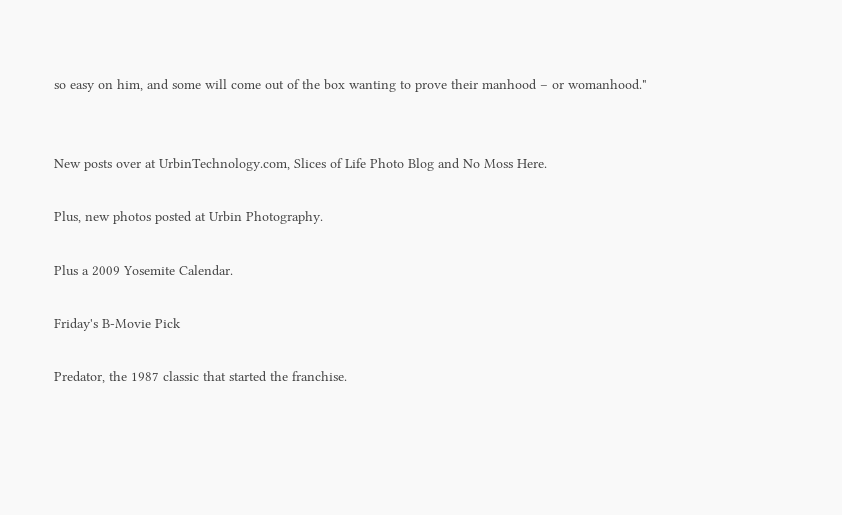so easy on him, and some will come out of the box wanting to prove their manhood – or womanhood."


New posts over at UrbinTechnology.com, Slices of Life Photo Blog and No Moss Here.

Plus, new photos posted at Urbin Photography.

Plus a 2009 Yosemite Calendar.

Friday's B-Movie Pick

Predator, the 1987 classic that started the franchise.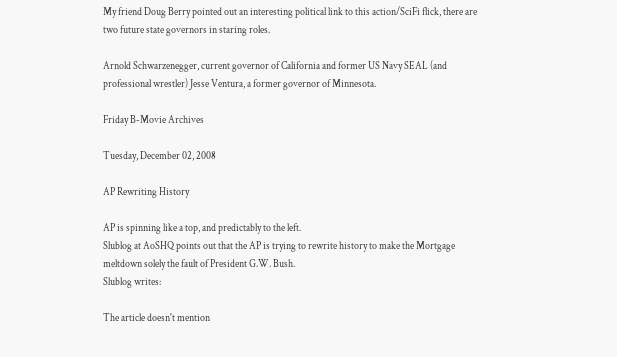My friend Doug Berry pointed out an interesting political link to this action/SciFi flick, there are two future state governors in staring roles.

Arnold Schwarzenegger, current governor of California and former US Navy SEAL (and professional wrestler) Jesse Ventura, a former governor of Minnesota.

Friday B-Movie Archives

Tuesday, December 02, 2008

AP Rewriting History

AP is spinning like a top, and predictably to the left.
Slublog at AoSHQ points out that the AP is trying to rewrite history to make the Mortgage meltdown solely the fault of President G.W. Bush.
Slublog writes:

The article doesn't mention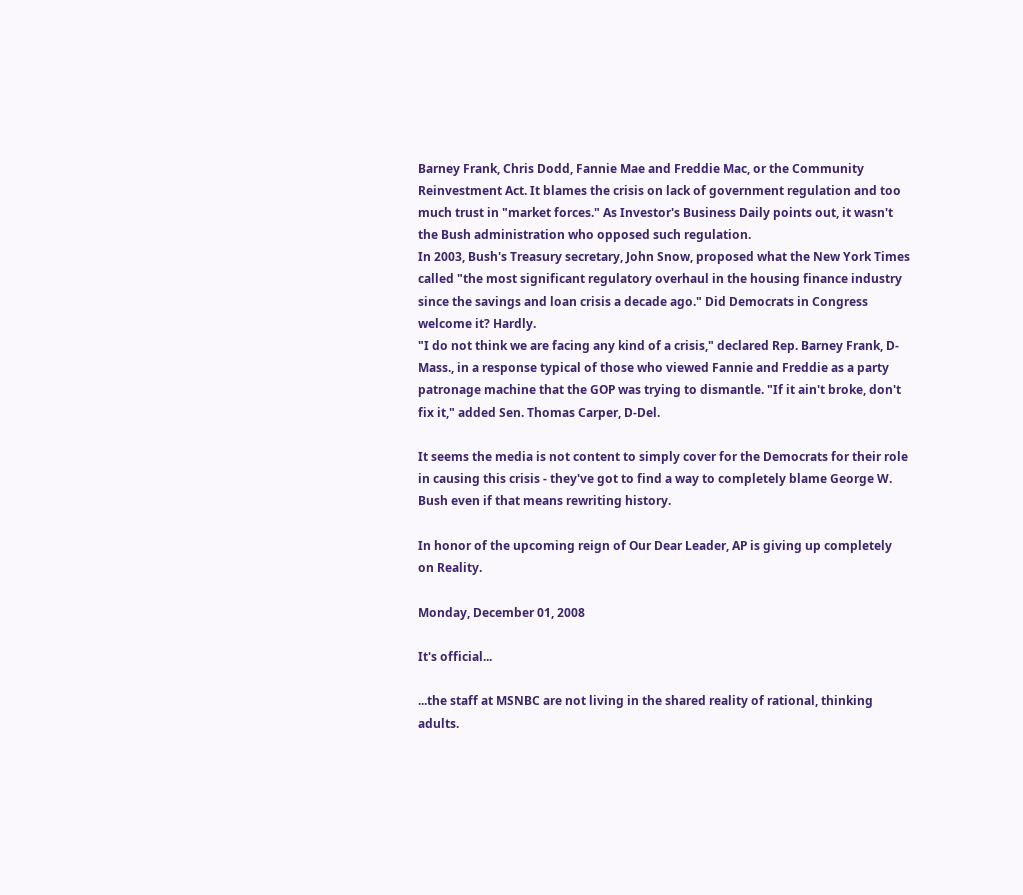Barney Frank, Chris Dodd, Fannie Mae and Freddie Mac, or the Community Reinvestment Act. It blames the crisis on lack of government regulation and too much trust in "market forces." As Investor's Business Daily points out, it wasn't the Bush administration who opposed such regulation.
In 2003, Bush's Treasury secretary, John Snow, proposed what the New York Times called "the most significant regulatory overhaul in the housing finance industry since the savings and loan crisis a decade ago." Did Democrats in Congress welcome it? Hardly.
"I do not think we are facing any kind of a crisis," declared Rep. Barney Frank, D-Mass., in a response typical of those who viewed Fannie and Freddie as a party patronage machine that the GOP was trying to dismantle. "If it ain't broke, don't fix it," added Sen. Thomas Carper, D-Del.

It seems the media is not content to simply cover for the Democrats for their role in causing this crisis - they've got to find a way to completely blame George W. Bush even if that means rewriting history.

In honor of the upcoming reign of Our Dear Leader, AP is giving up completely on Reality.

Monday, December 01, 2008

It's official...

...the staff at MSNBC are not living in the shared reality of rational, thinking adults.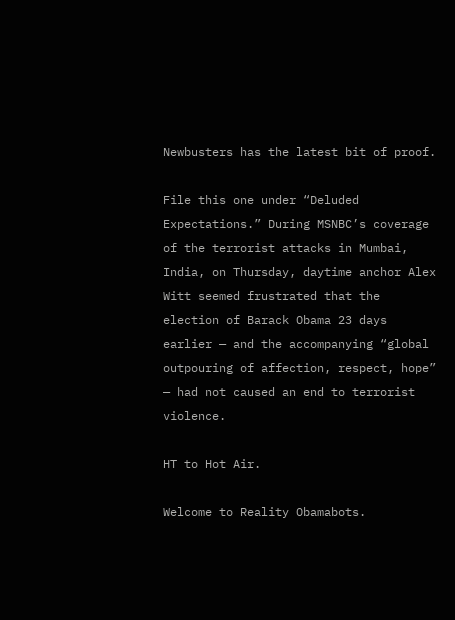Newbusters has the latest bit of proof.

File this one under “Deluded Expectations.” During MSNBC’s coverage of the terrorist attacks in Mumbai, India, on Thursday, daytime anchor Alex Witt seemed frustrated that the election of Barack Obama 23 days earlier — and the accompanying “global outpouring of affection, respect, hope” — had not caused an end to terrorist violence.

HT to Hot Air.

Welcome to Reality Obamabots.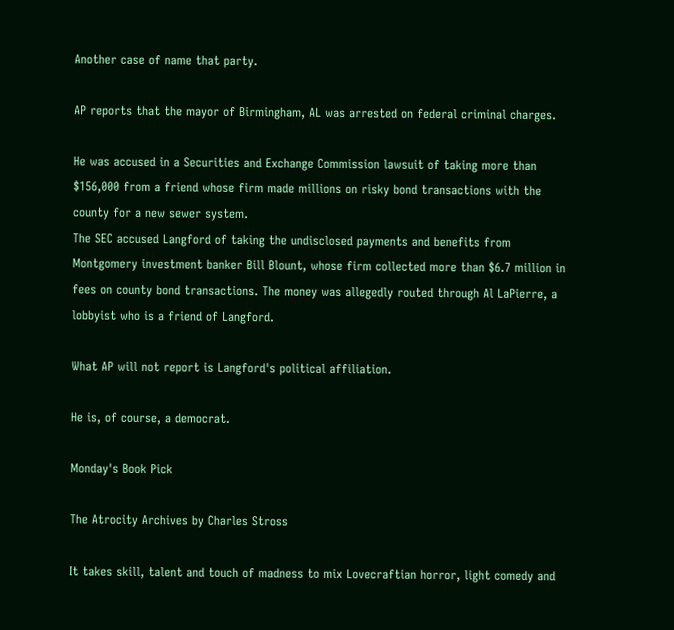Another case of name that party.

AP reports that the mayor of Birmingham, AL was arrested on federal criminal charges.

He was accused in a Securities and Exchange Commission lawsuit of taking more than $156,000 from a friend whose firm made millions on risky bond transactions with the county for a new sewer system.
The SEC accused Langford of taking the undisclosed payments and benefits from Montgomery investment banker Bill Blount, whose firm collected more than $6.7 million in fees on county bond transactions. The money was allegedly routed through Al LaPierre, a lobbyist who is a friend of Langford.

What AP will not report is Langford's political affiliation.

He is, of course, a democrat.

Monday's Book Pick

The Atrocity Archives by Charles Stross

It takes skill, talent and touch of madness to mix Lovecraftian horror, light comedy and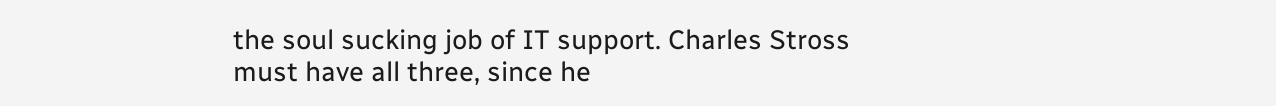the soul sucking job of IT support. Charles Stross must have all three, since he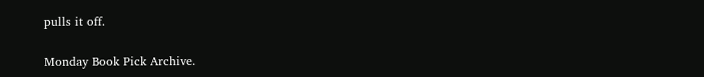pulls it off.

Monday Book Pick Archive.